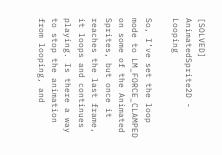[SOLVED] AnimatedSprite2D - Looping

So, I’ve set the loop mode to LM_FORCE_CLAMPED on some of the Animated Sprites, but once it reaches the last frame, it loops and continues playing. Is there a way to stop the animation from looping, and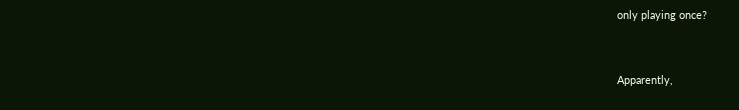only playing once?


Apparently,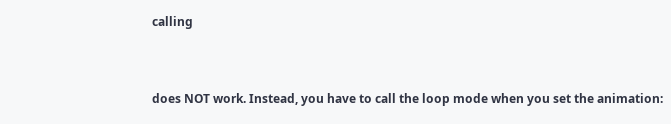calling


does NOT work. Instead, you have to call the loop mode when you set the animation: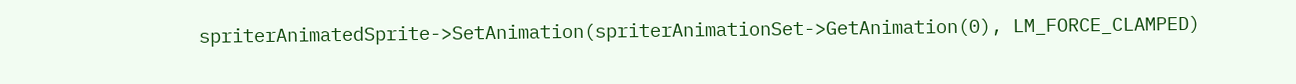spriterAnimatedSprite->SetAnimation(spriterAnimationSet->GetAnimation(0), LM_FORCE_CLAMPED)